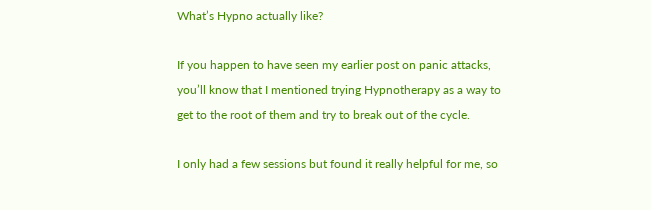What’s Hypno actually like?

If you happen to have seen my earlier post on panic attacks, you’ll know that I mentioned trying Hypnotherapy as a way to get to the root of them and try to break out of the cycle.

I only had a few sessions but found it really helpful for me, so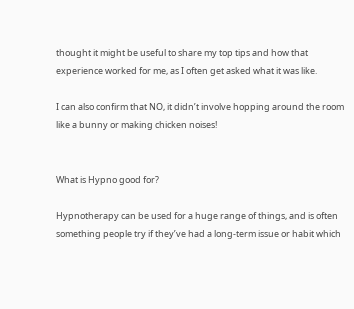thought it might be useful to share my top tips and how that experience worked for me, as I often get asked what it was like.

I can also confirm that NO, it didn’t involve hopping around the room like a bunny or making chicken noises!


What is Hypno good for?

Hypnotherapy can be used for a huge range of things, and is often something people try if they’ve had a long-term issue or habit which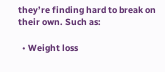they’re finding hard to break on their own. Such as:

  • Weight loss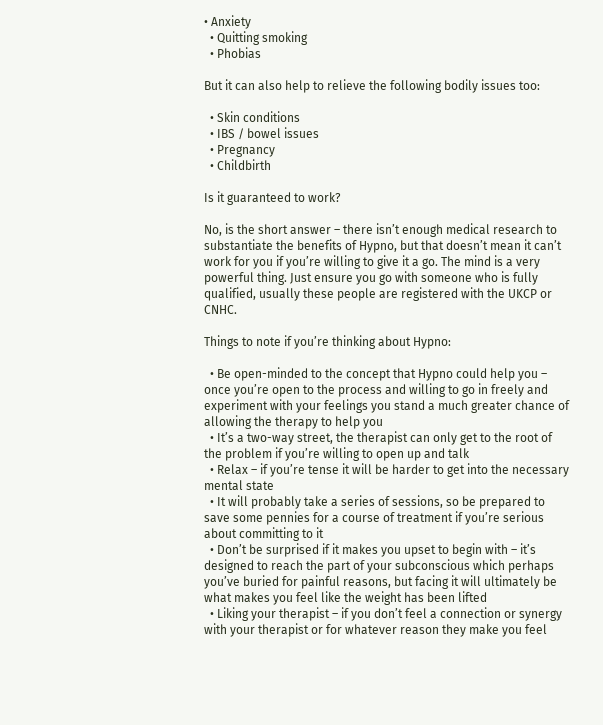• Anxiety
  • Quitting smoking
  • Phobias

But it can also help to relieve the following bodily issues too:

  • Skin conditions
  • IBS / bowel issues
  • Pregnancy
  • Childbirth

Is it guaranteed to work?

No, is the short answer – there isn’t enough medical research to substantiate the benefits of Hypno, but that doesn’t mean it can’t work for you if you’re willing to give it a go. The mind is a very powerful thing. Just ensure you go with someone who is fully qualified, usually these people are registered with the UKCP or CNHC.

Things to note if you’re thinking about Hypno:

  • Be open-minded to the concept that Hypno could help you – once you’re open to the process and willing to go in freely and experiment with your feelings you stand a much greater chance of allowing the therapy to help you
  • It’s a two-way street, the therapist can only get to the root of the problem if you’re willing to open up and talk
  • Relax – if you’re tense it will be harder to get into the necessary mental state
  • It will probably take a series of sessions, so be prepared to save some pennies for a course of treatment if you’re serious about committing to it
  • Don’t be surprised if it makes you upset to begin with – it’s designed to reach the part of your subconscious which perhaps you’ve buried for painful reasons, but facing it will ultimately be what makes you feel like the weight has been lifted
  • Liking your therapist – if you don’t feel a connection or synergy with your therapist or for whatever reason they make you feel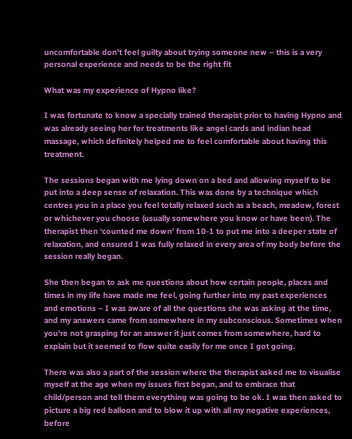uncomfortable don’t feel guilty about trying someone new – this is a very personal experience and needs to be the right fit

What was my experience of Hypno like?

I was fortunate to know a specially trained therapist prior to having Hypno and was already seeing her for treatments like angel cards and indian head massage, which definitely helped me to feel comfortable about having this treatment.

The sessions began with me lying down on a bed and allowing myself to be put into a deep sense of relaxation. This was done by a technique which centres you in a place you feel totally relaxed such as a beach, meadow, forest or whichever you choose (usually somewhere you know or have been). The therapist then ‘counted me down’ from 10-1 to put me into a deeper state of relaxation, and ensured I was fully relaxed in every area of my body before the session really began.

She then began to ask me questions about how certain people, places and times in my life have made me feel, going further into my past experiences and emotions – I was aware of all the questions she was asking at the time, and my answers came from somewhere in my subconscious. Sometimes when you’re not grasping for an answer it just comes from somewhere, hard to explain but it seemed to flow quite easily for me once I got going.

There was also a part of the session where the therapist asked me to visualise myself at the age when my issues first began, and to embrace that child/person and tell them everything was going to be ok. I was then asked to picture a big red balloon and to blow it up with all my negative experiences, before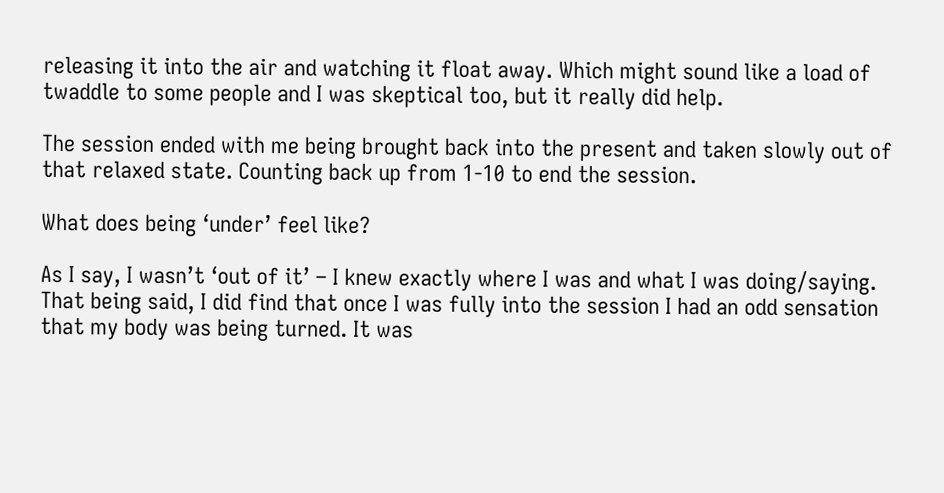releasing it into the air and watching it float away. Which might sound like a load of twaddle to some people and I was skeptical too, but it really did help.

The session ended with me being brought back into the present and taken slowly out of that relaxed state. Counting back up from 1-10 to end the session.

What does being ‘under’ feel like?

As I say, I wasn’t ‘out of it’ – I knew exactly where I was and what I was doing/saying. That being said, I did find that once I was fully into the session I had an odd sensation that my body was being turned. It was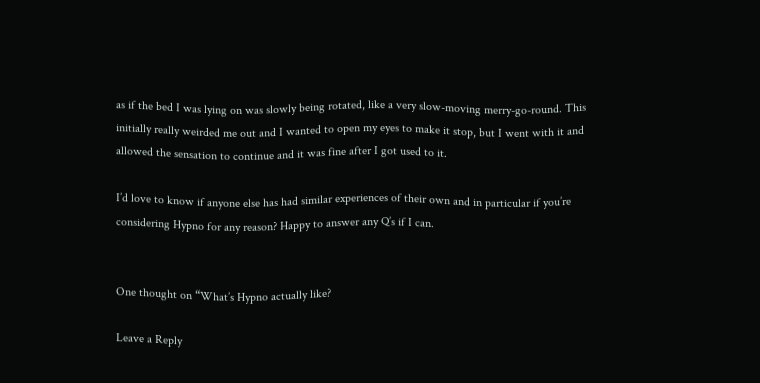as if the bed I was lying on was slowly being rotated, like a very slow-moving merry-go-round. This initially really weirded me out and I wanted to open my eyes to make it stop, but I went with it and allowed the sensation to continue and it was fine after I got used to it.

I’d love to know if anyone else has had similar experiences of their own and in particular if you’re considering Hypno for any reason? Happy to answer any Q’s if I can.


One thought on “What’s Hypno actually like?

Leave a Reply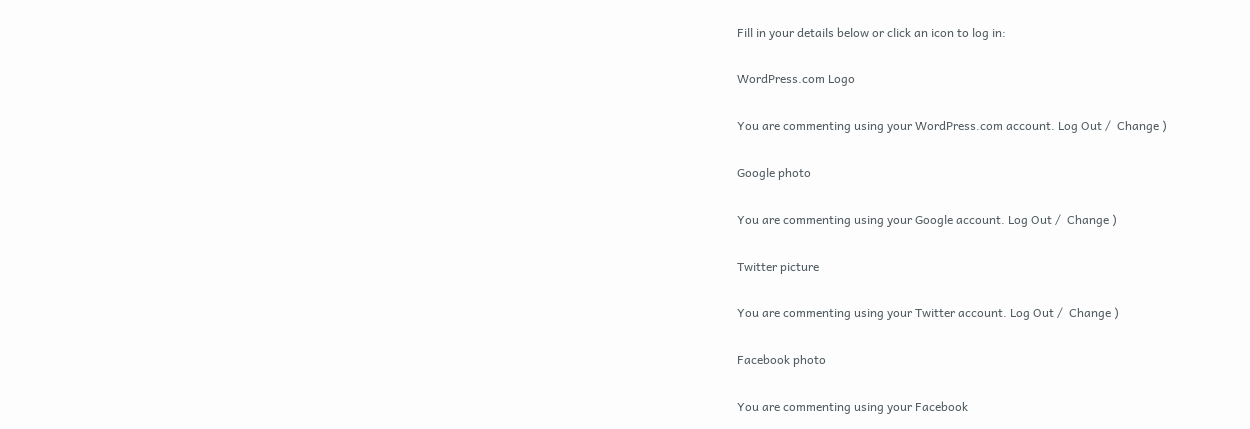Fill in your details below or click an icon to log in:

WordPress.com Logo

You are commenting using your WordPress.com account. Log Out /  Change )

Google photo

You are commenting using your Google account. Log Out /  Change )

Twitter picture

You are commenting using your Twitter account. Log Out /  Change )

Facebook photo

You are commenting using your Facebook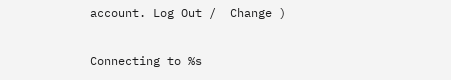account. Log Out /  Change )

Connecting to %s